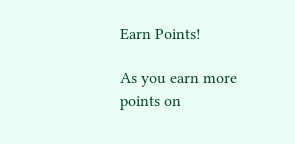Earn Points!

As you earn more points on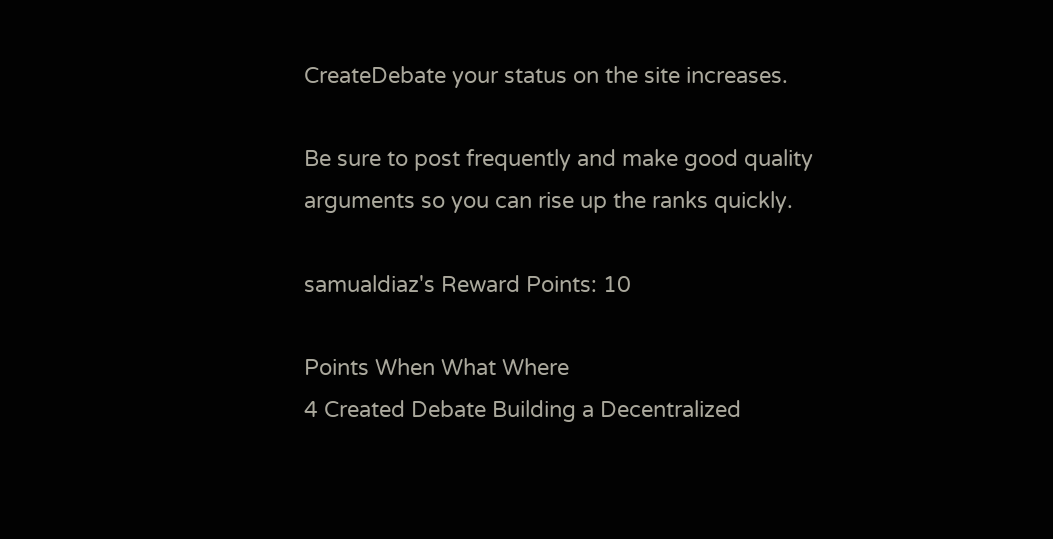CreateDebate your status on the site increases.

Be sure to post frequently and make good quality arguments so you can rise up the ranks quickly.

samualdiaz's Reward Points: 10

Points When What Where
4 Created Debate Building a Decentralized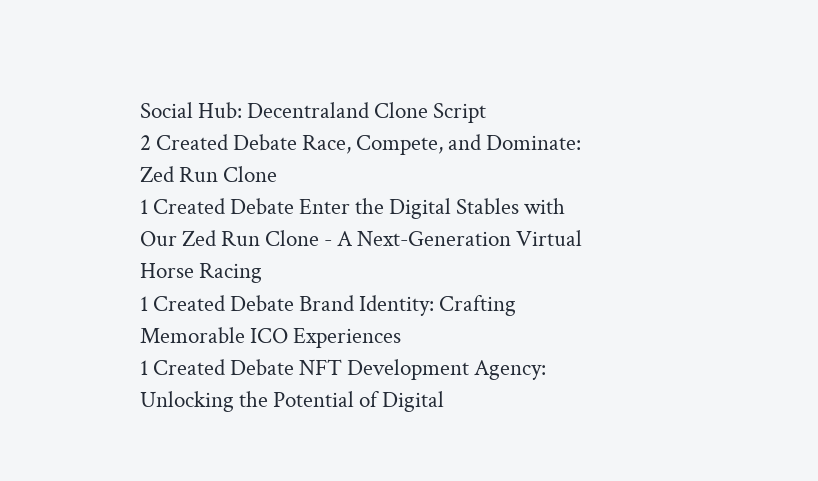Social Hub: Decentraland Clone Script
2 Created Debate Race, Compete, and Dominate: Zed Run Clone
1 Created Debate Enter the Digital Stables with Our Zed Run Clone - A Next-Generation Virtual Horse Racing
1 Created Debate Brand Identity: Crafting Memorable ICO Experiences
1 Created Debate NFT Development Agency: Unlocking the Potential of Digital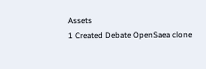Assets
1 Created Debate OpenSaea clone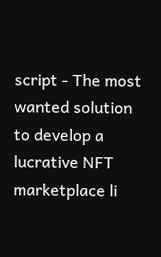script - The most wanted solution to develop a lucrative NFT marketplace li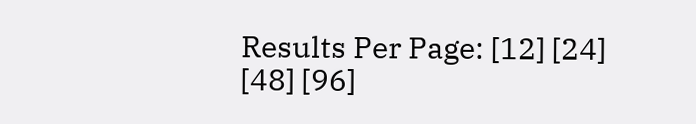Results Per Page: [12] [24] [48] [96]